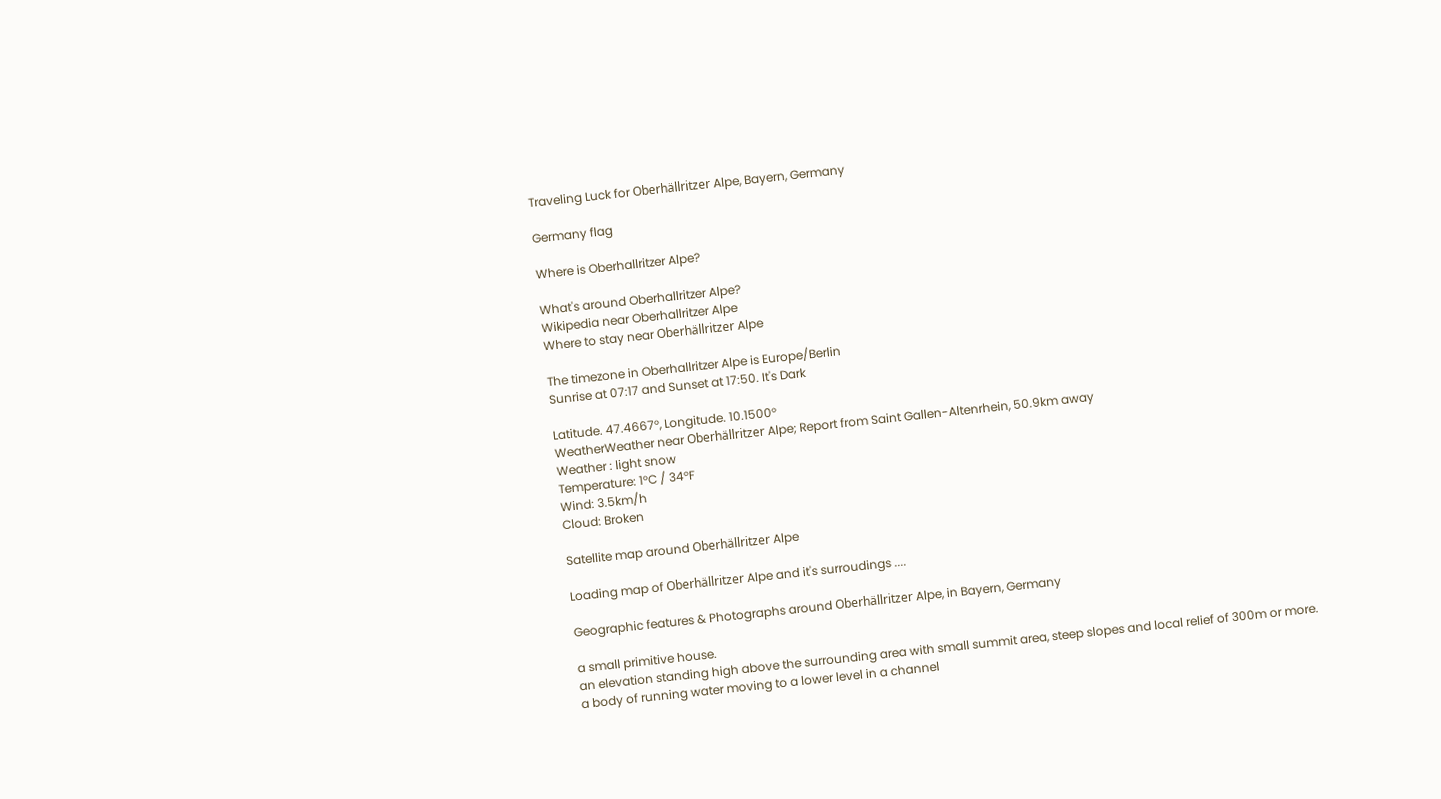Traveling Luck for Oberhällritzer Alpe, Bayern, Germany

Germany flag

Where is Oberhallritzer Alpe?

What's around Oberhallritzer Alpe?
Wikipedia near Oberhallritzer Alpe
Where to stay near Oberhällritzer Alpe

The timezone in Oberhallritzer Alpe is Europe/Berlin
Sunrise at 07:17 and Sunset at 17:50. It's Dark

Latitude. 47.4667°, Longitude. 10.1500°
WeatherWeather near Oberhällritzer Alpe; Report from Saint Gallen-Altenrhein, 50.9km away
Weather : light snow
Temperature: 1°C / 34°F
Wind: 3.5km/h
Cloud: Broken

Satellite map around Oberhällritzer Alpe

Loading map of Oberhällritzer Alpe and it's surroudings ....

Geographic features & Photographs around Oberhällritzer Alpe, in Bayern, Germany

a small primitive house.
an elevation standing high above the surrounding area with small summit area, steep slopes and local relief of 300m or more.
a body of running water moving to a lower level in a channel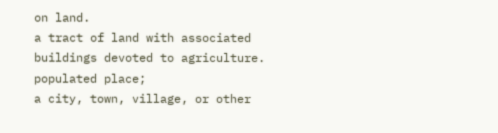on land.
a tract of land with associated buildings devoted to agriculture.
populated place;
a city, town, village, or other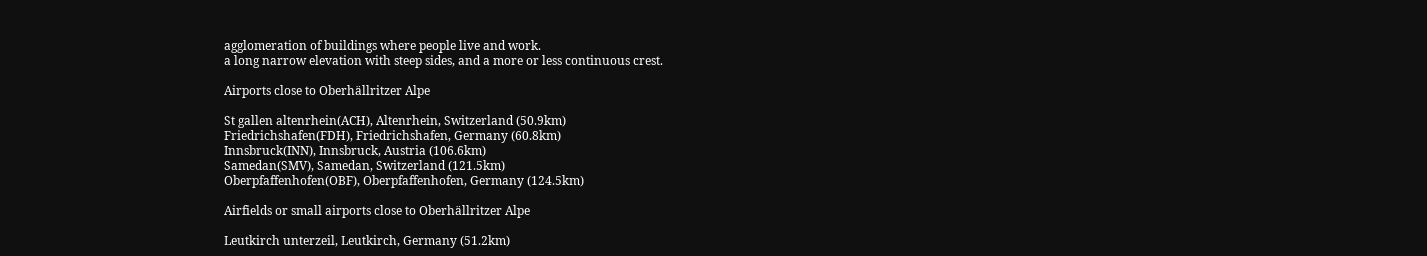agglomeration of buildings where people live and work.
a long narrow elevation with steep sides, and a more or less continuous crest.

Airports close to Oberhällritzer Alpe

St gallen altenrhein(ACH), Altenrhein, Switzerland (50.9km)
Friedrichshafen(FDH), Friedrichshafen, Germany (60.8km)
Innsbruck(INN), Innsbruck, Austria (106.6km)
Samedan(SMV), Samedan, Switzerland (121.5km)
Oberpfaffenhofen(OBF), Oberpfaffenhofen, Germany (124.5km)

Airfields or small airports close to Oberhällritzer Alpe

Leutkirch unterzeil, Leutkirch, Germany (51.2km)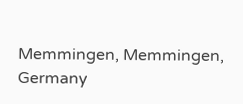Memmingen, Memmingen, Germany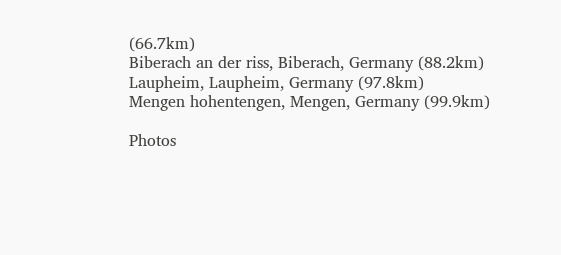(66.7km)
Biberach an der riss, Biberach, Germany (88.2km)
Laupheim, Laupheim, Germany (97.8km)
Mengen hohentengen, Mengen, Germany (99.9km)

Photos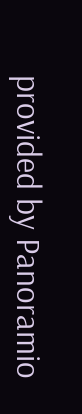provided by Panoramio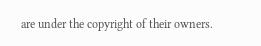are under the copyright of their owners.